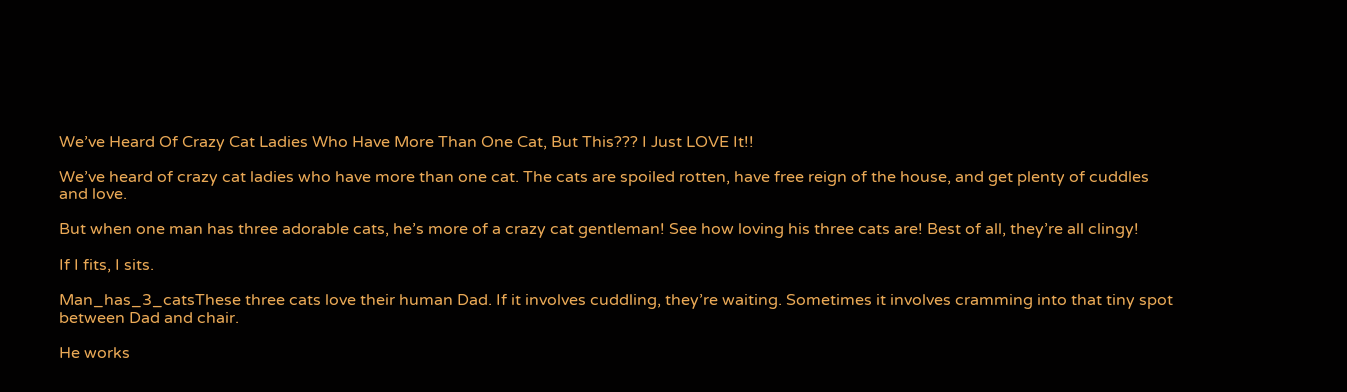We’ve Heard Of Crazy Cat Ladies Who Have More Than One Cat, But This??? I Just LOVE It!!

We’ve heard of crazy cat ladies who have more than one cat. The cats are spoiled rotten, have free reign of the house, and get plenty of cuddles and love.

But when one man has three adorable cats, he’s more of a crazy cat gentleman! See how loving his three cats are! Best of all, they’re all clingy!

If I fits, I sits.

Man_has_3_catsThese three cats love their human Dad. If it involves cuddling, they’re waiting. Sometimes it involves cramming into that tiny spot between Dad and chair.

He works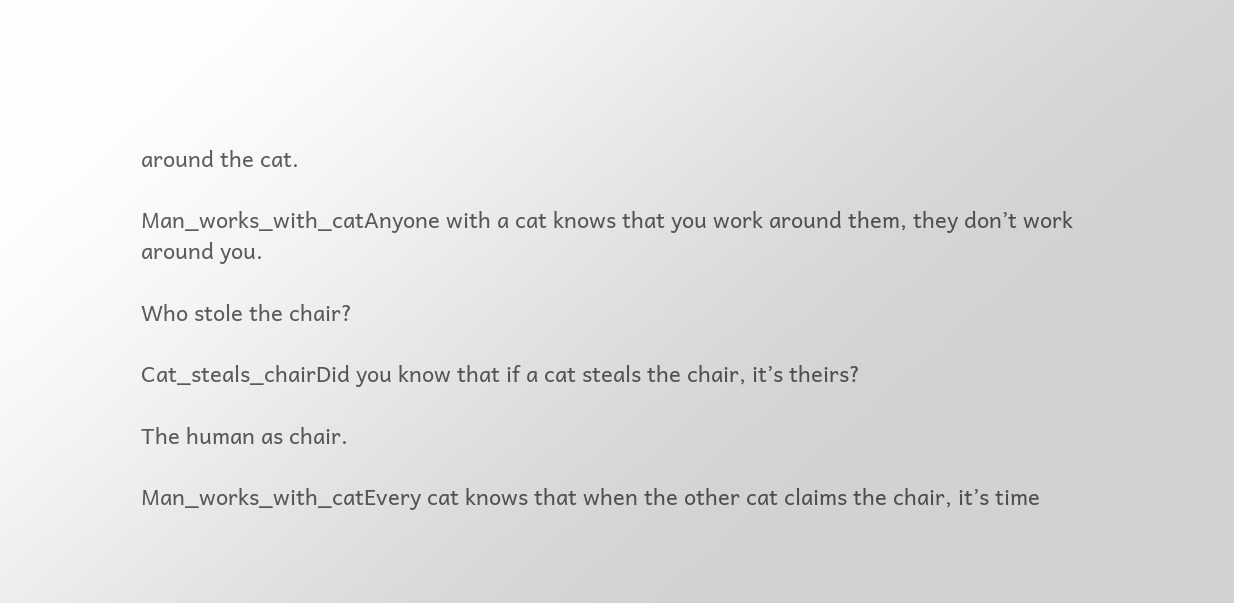around the cat.

Man_works_with_catAnyone with a cat knows that you work around them, they don’t work around you.

Who stole the chair?

Cat_steals_chairDid you know that if a cat steals the chair, it’s theirs?

The human as chair.

Man_works_with_catEvery cat knows that when the other cat claims the chair, it’s time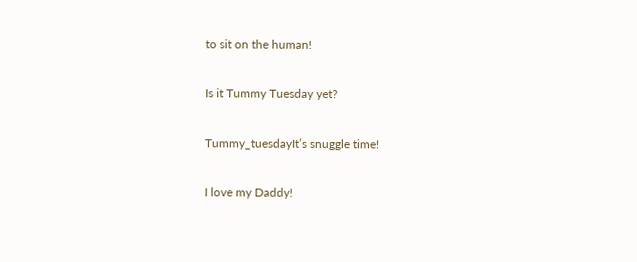to sit on the human!

Is it Tummy Tuesday yet?

Tummy_tuesdayIt’s snuggle time!

I love my Daddy!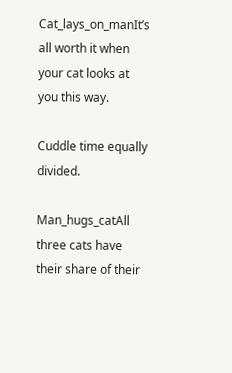Cat_lays_on_manIt’s all worth it when your cat looks at you this way.

Cuddle time equally divided.

Man_hugs_catAll three cats have their share of their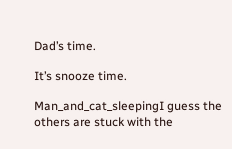Dad’s time.

It’s snooze time.

Man_and_cat_sleepingI guess the others are stuck with the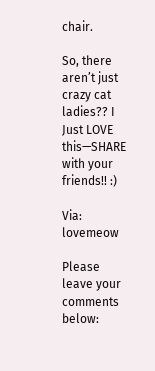chair.

So, there aren’t just crazy cat ladies?? I Just LOVE this—SHARE with your friends!! :)

Via: lovemeow

Please leave your comments below: